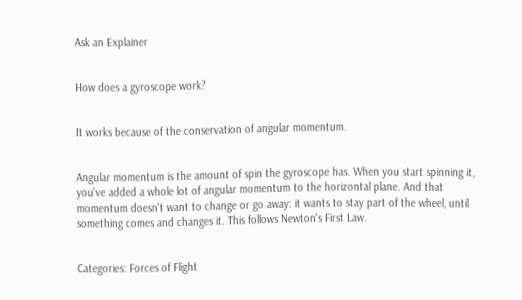Ask an Explainer


How does a gyroscope work?


It works because of the conservation of angular momentum.


Angular momentum is the amount of spin the gyroscope has. When you start spinning it, you've added a whole lot of angular momentum to the horizontal plane. And that momentum doesn't want to change or go away: it wants to stay part of the wheel, until something comes and changes it. This follows Newton's First Law.


Categories: Forces of Flight